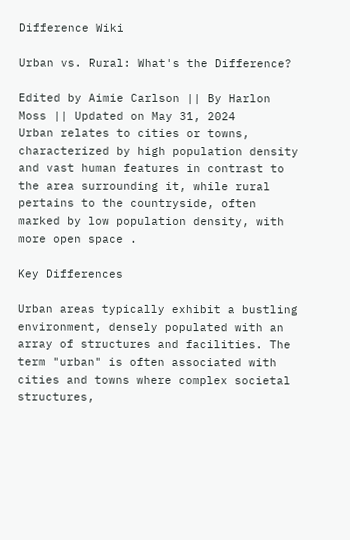Difference Wiki

Urban vs. Rural: What's the Difference?

Edited by Aimie Carlson || By Harlon Moss || Updated on May 31, 2024
Urban relates to cities or towns, characterized by high population density and vast human features in contrast to the area surrounding it, while rural pertains to the countryside, often marked by low population density, with more open space .

Key Differences

Urban areas typically exhibit a bustling environment, densely populated with an array of structures and facilities. The term "urban" is often associated with cities and towns where complex societal structures,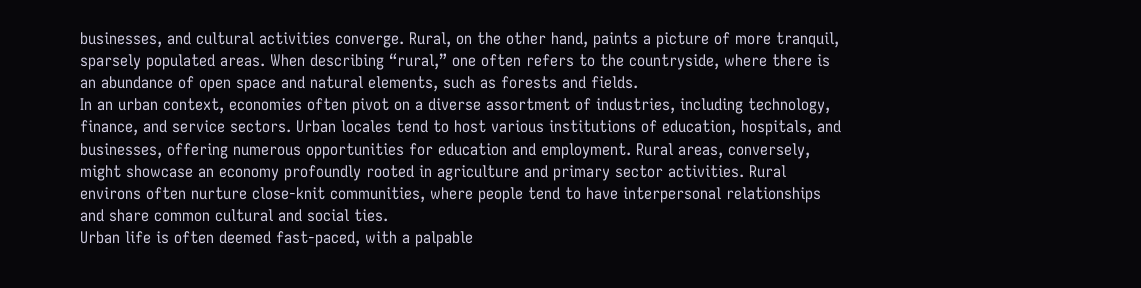businesses, and cultural activities converge. Rural, on the other hand, paints a picture of more tranquil, sparsely populated areas. When describing “rural,” one often refers to the countryside, where there is an abundance of open space and natural elements, such as forests and fields.
In an urban context, economies often pivot on a diverse assortment of industries, including technology, finance, and service sectors. Urban locales tend to host various institutions of education, hospitals, and businesses, offering numerous opportunities for education and employment. Rural areas, conversely, might showcase an economy profoundly rooted in agriculture and primary sector activities. Rural environs often nurture close-knit communities, where people tend to have interpersonal relationships and share common cultural and social ties.
Urban life is often deemed fast-paced, with a palpable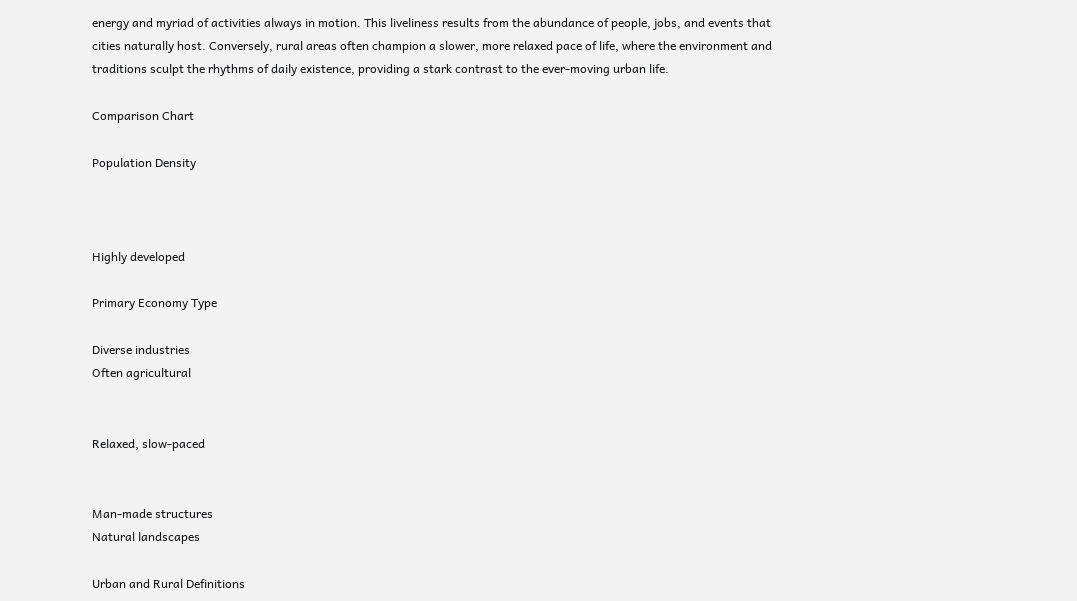energy and myriad of activities always in motion. This liveliness results from the abundance of people, jobs, and events that cities naturally host. Conversely, rural areas often champion a slower, more relaxed pace of life, where the environment and traditions sculpt the rhythms of daily existence, providing a stark contrast to the ever-moving urban life.

Comparison Chart

Population Density



Highly developed

Primary Economy Type

Diverse industries
Often agricultural


Relaxed, slow-paced


Man-made structures
Natural landscapes

Urban and Rural Definitions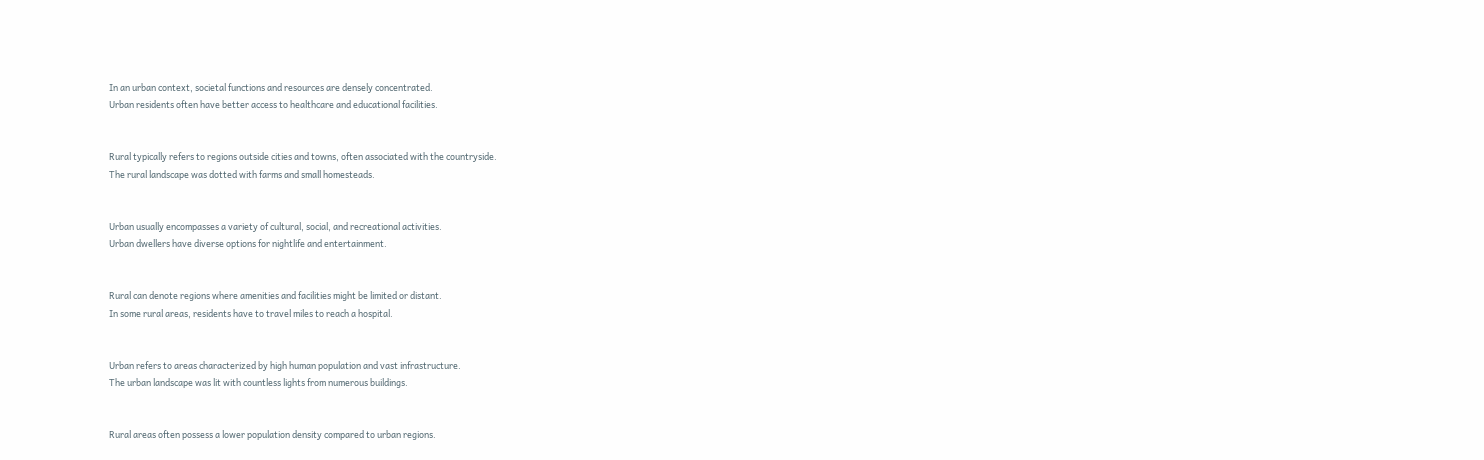In an urban context, societal functions and resources are densely concentrated.
Urban residents often have better access to healthcare and educational facilities.


Rural typically refers to regions outside cities and towns, often associated with the countryside.
The rural landscape was dotted with farms and small homesteads.


Urban usually encompasses a variety of cultural, social, and recreational activities.
Urban dwellers have diverse options for nightlife and entertainment.


Rural can denote regions where amenities and facilities might be limited or distant.
In some rural areas, residents have to travel miles to reach a hospital.


Urban refers to areas characterized by high human population and vast infrastructure.
The urban landscape was lit with countless lights from numerous buildings.


Rural areas often possess a lower population density compared to urban regions.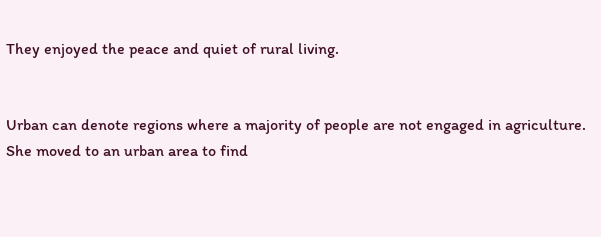They enjoyed the peace and quiet of rural living.


Urban can denote regions where a majority of people are not engaged in agriculture.
She moved to an urban area to find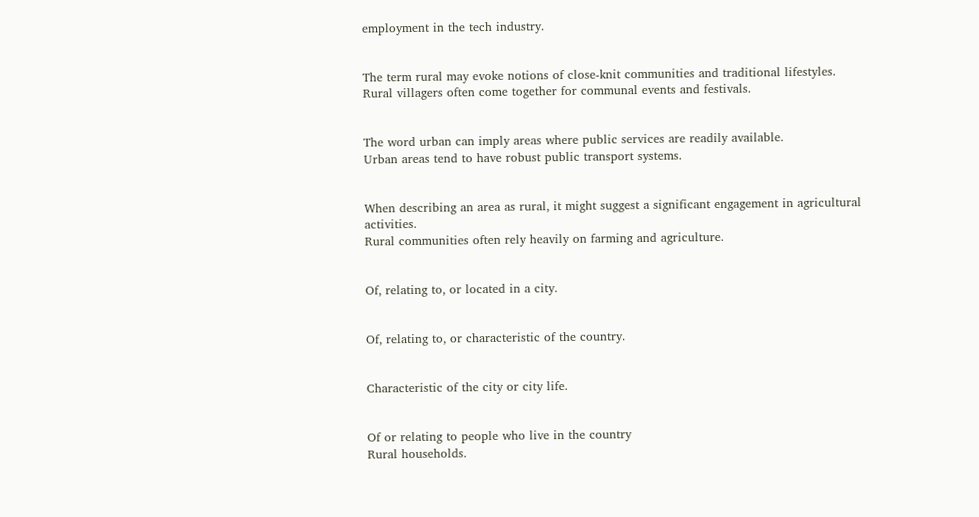employment in the tech industry.


The term rural may evoke notions of close-knit communities and traditional lifestyles.
Rural villagers often come together for communal events and festivals.


The word urban can imply areas where public services are readily available.
Urban areas tend to have robust public transport systems.


When describing an area as rural, it might suggest a significant engagement in agricultural activities.
Rural communities often rely heavily on farming and agriculture.


Of, relating to, or located in a city.


Of, relating to, or characteristic of the country.


Characteristic of the city or city life.


Of or relating to people who live in the country
Rural households.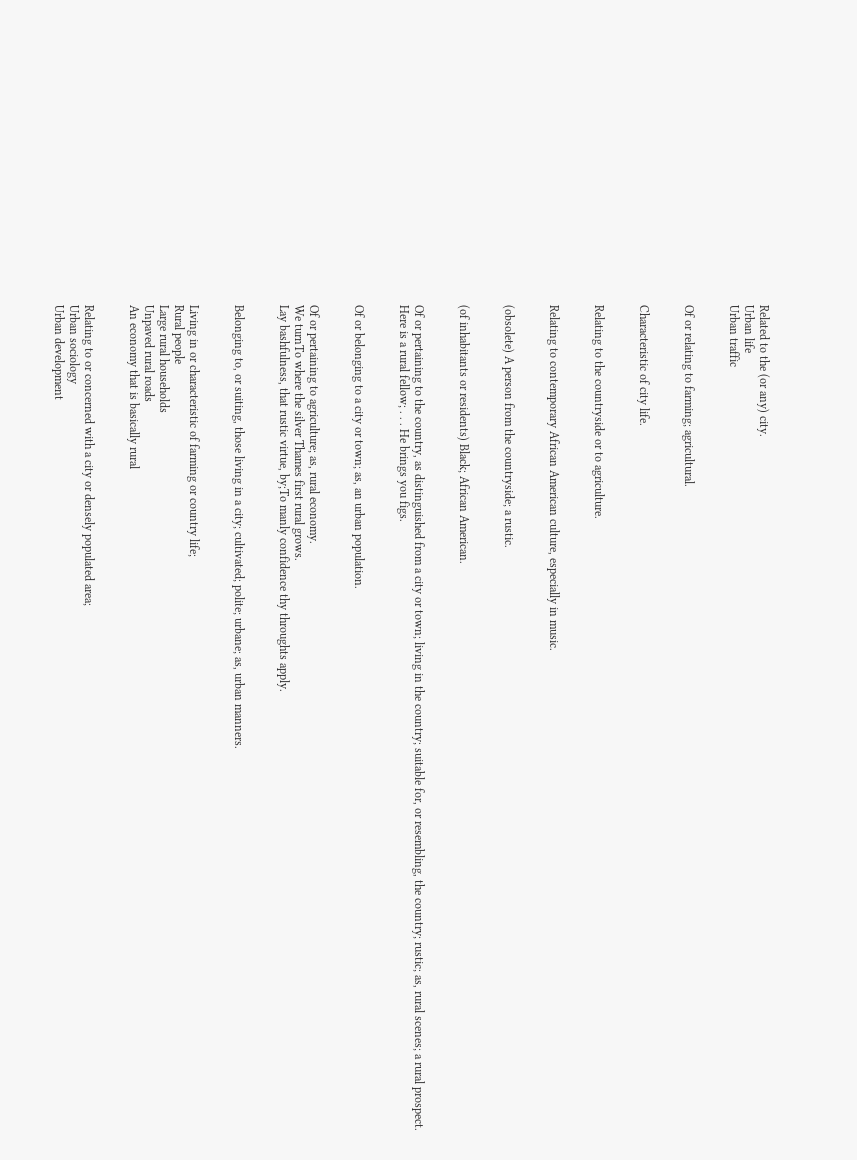Related to the (or any) city.
Urban life
Urban traffic


Of or relating to farming; agricultural.


Characteristic of city life.


Relating to the countryside or to agriculture.


Relating to contemporary African American culture, especially in music.


(obsolete) A person from the countryside; a rustic.


(of inhabitants or residents) Black; African American.


Of or pertaining to the country, as distinguished from a city or town; living in the country; suitable for, or resembling, the country; rustic; as, rural scenes; a rural prospect.
Here is a rural fellow; . . . He brings you figs.


Of or belonging to a city or town; as, an urban population.


Of or pertaining to agriculture; as, rural economy.
We turnTo where the silver Thames first rural grows.
Lay bashfulness, that rustic virtue, by;To manly confidence thy throughts apply.


Belonging to, or suiting, those living in a city; cultivated; polite; urbane; as, urban manners.


Living in or characteristic of farming or country life;
Rural people
Large rural households
Unpaved rural roads
An economy that is basically rural


Relating to or concerned with a city or densely populated area;
Urban sociology
Urban development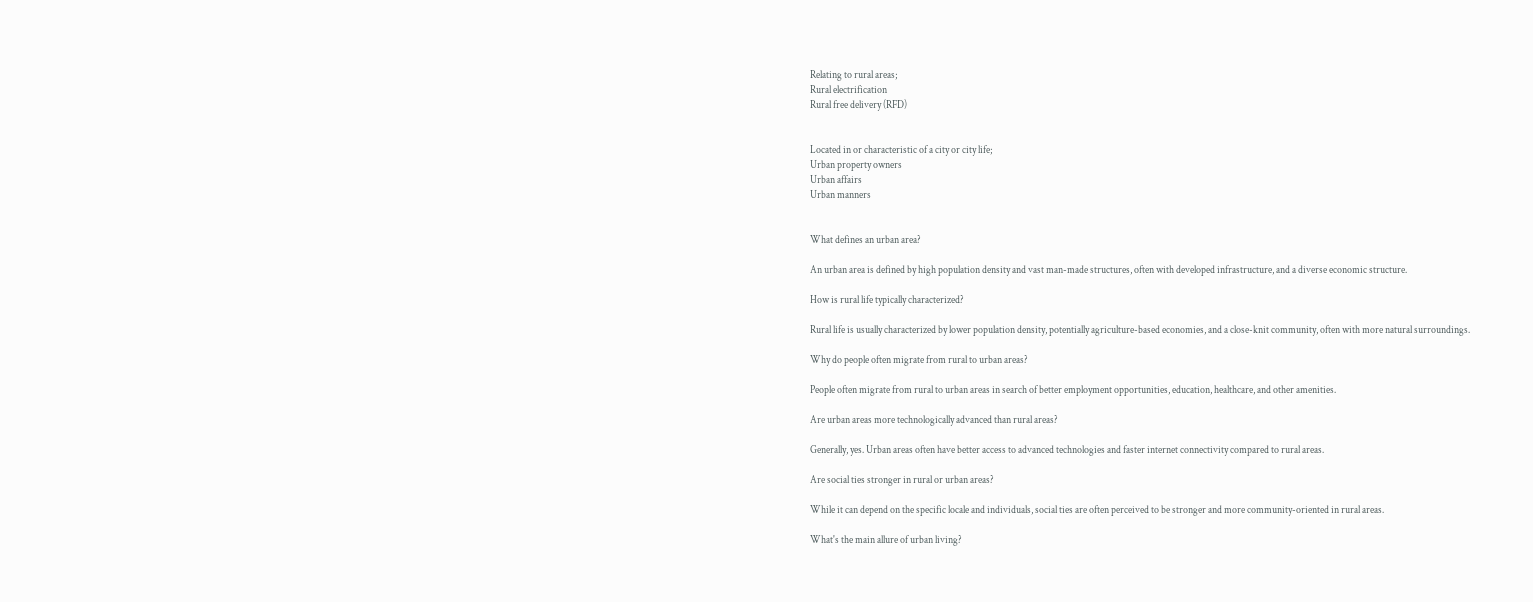Relating to rural areas;
Rural electrification
Rural free delivery (RFD)


Located in or characteristic of a city or city life;
Urban property owners
Urban affairs
Urban manners


What defines an urban area?

An urban area is defined by high population density and vast man-made structures, often with developed infrastructure, and a diverse economic structure.

How is rural life typically characterized?

Rural life is usually characterized by lower population density, potentially agriculture-based economies, and a close-knit community, often with more natural surroundings.

Why do people often migrate from rural to urban areas?

People often migrate from rural to urban areas in search of better employment opportunities, education, healthcare, and other amenities.

Are urban areas more technologically advanced than rural areas?

Generally, yes. Urban areas often have better access to advanced technologies and faster internet connectivity compared to rural areas.

Are social ties stronger in rural or urban areas?

While it can depend on the specific locale and individuals, social ties are often perceived to be stronger and more community-oriented in rural areas.

What's the main allure of urban living?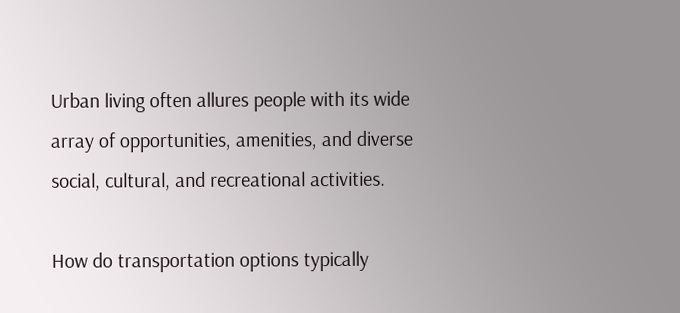Urban living often allures people with its wide array of opportunities, amenities, and diverse social, cultural, and recreational activities.

How do transportation options typically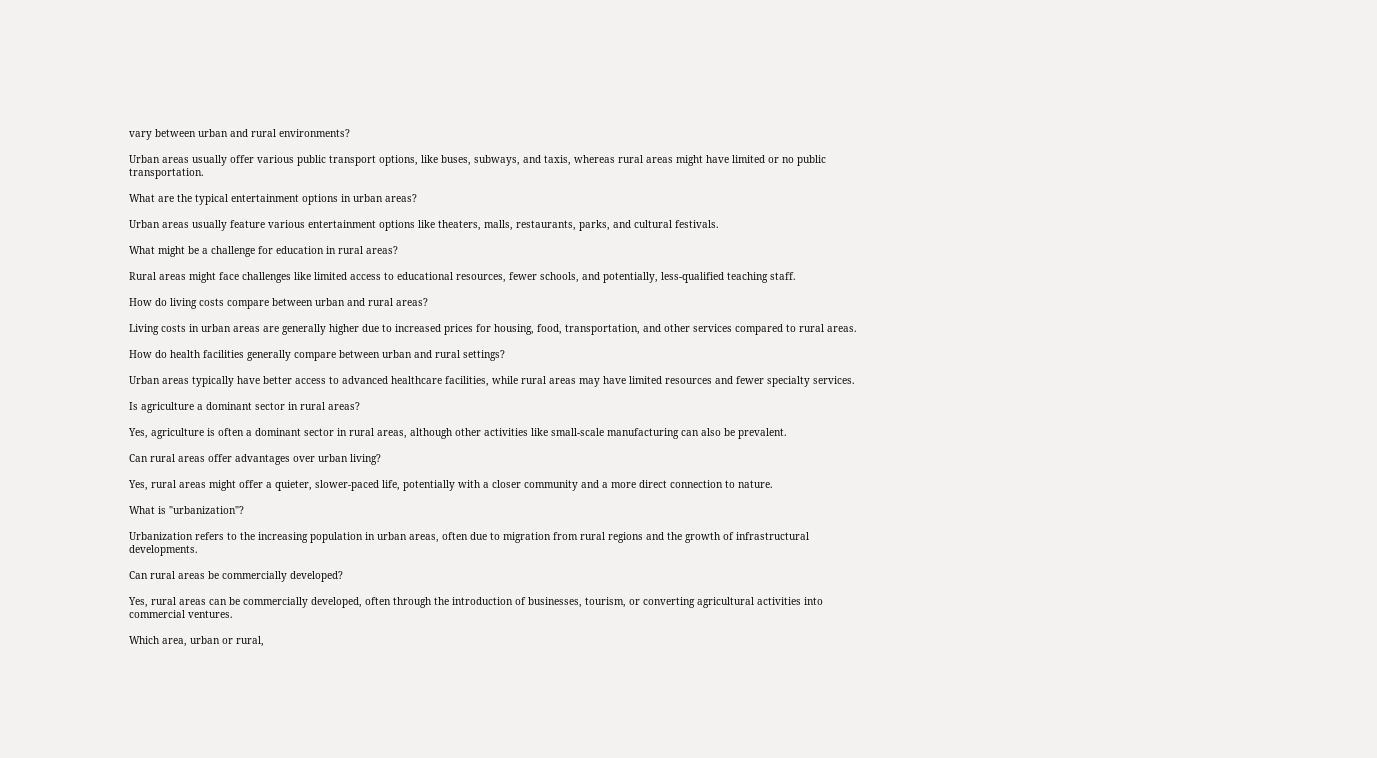vary between urban and rural environments?

Urban areas usually offer various public transport options, like buses, subways, and taxis, whereas rural areas might have limited or no public transportation.

What are the typical entertainment options in urban areas?

Urban areas usually feature various entertainment options like theaters, malls, restaurants, parks, and cultural festivals.

What might be a challenge for education in rural areas?

Rural areas might face challenges like limited access to educational resources, fewer schools, and potentially, less-qualified teaching staff.

How do living costs compare between urban and rural areas?

Living costs in urban areas are generally higher due to increased prices for housing, food, transportation, and other services compared to rural areas.

How do health facilities generally compare between urban and rural settings?

Urban areas typically have better access to advanced healthcare facilities, while rural areas may have limited resources and fewer specialty services.

Is agriculture a dominant sector in rural areas?

Yes, agriculture is often a dominant sector in rural areas, although other activities like small-scale manufacturing can also be prevalent.

Can rural areas offer advantages over urban living?

Yes, rural areas might offer a quieter, slower-paced life, potentially with a closer community and a more direct connection to nature.

What is "urbanization"?

Urbanization refers to the increasing population in urban areas, often due to migration from rural regions and the growth of infrastructural developments.

Can rural areas be commercially developed?

Yes, rural areas can be commercially developed, often through the introduction of businesses, tourism, or converting agricultural activities into commercial ventures.

Which area, urban or rural,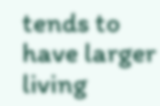tends to have larger living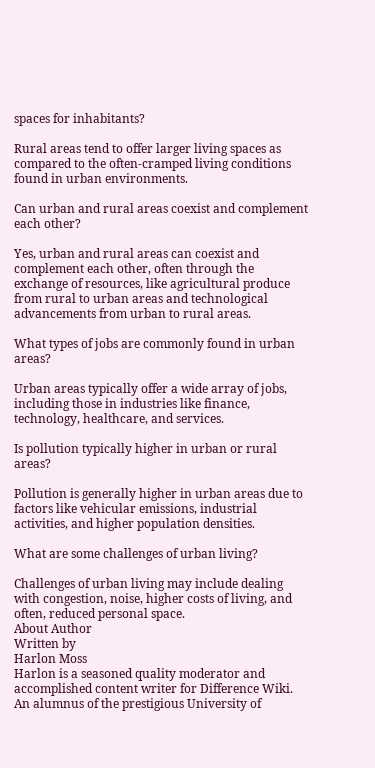spaces for inhabitants?

Rural areas tend to offer larger living spaces as compared to the often-cramped living conditions found in urban environments.

Can urban and rural areas coexist and complement each other?

Yes, urban and rural areas can coexist and complement each other, often through the exchange of resources, like agricultural produce from rural to urban areas and technological advancements from urban to rural areas.

What types of jobs are commonly found in urban areas?

Urban areas typically offer a wide array of jobs, including those in industries like finance, technology, healthcare, and services.

Is pollution typically higher in urban or rural areas?

Pollution is generally higher in urban areas due to factors like vehicular emissions, industrial activities, and higher population densities.

What are some challenges of urban living?

Challenges of urban living may include dealing with congestion, noise, higher costs of living, and often, reduced personal space.
About Author
Written by
Harlon Moss
Harlon is a seasoned quality moderator and accomplished content writer for Difference Wiki. An alumnus of the prestigious University of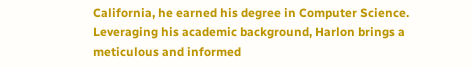California, he earned his degree in Computer Science. Leveraging his academic background, Harlon brings a meticulous and informed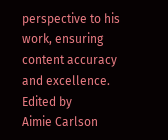perspective to his work, ensuring content accuracy and excellence.
Edited by
Aimie Carlson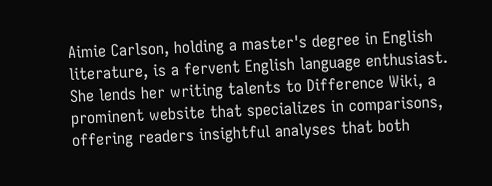Aimie Carlson, holding a master's degree in English literature, is a fervent English language enthusiast. She lends her writing talents to Difference Wiki, a prominent website that specializes in comparisons, offering readers insightful analyses that both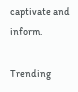captivate and inform.

Trending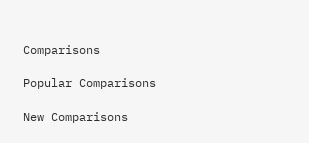Comparisons

Popular Comparisons

New Comparisons